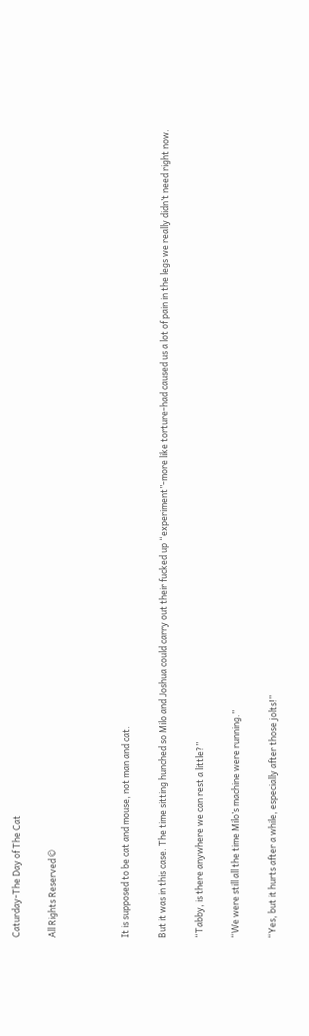Caturday-The Day of The Cat

All Rights Reserved ©



It is supposed to be cat and mouse, not man and cat.

But it was in this case. The time sitting hunched so Milo and Joshua could carry out their fucked up “experiment”-more like torture-had caused us a lot of pain in the legs we really didn’t need right now.

“Tabby, is there anywhere we can rest a little?”

“We were still all the time Milo’s machine were running.”

“Yes, but it hurts after a while, especially after those jolts!”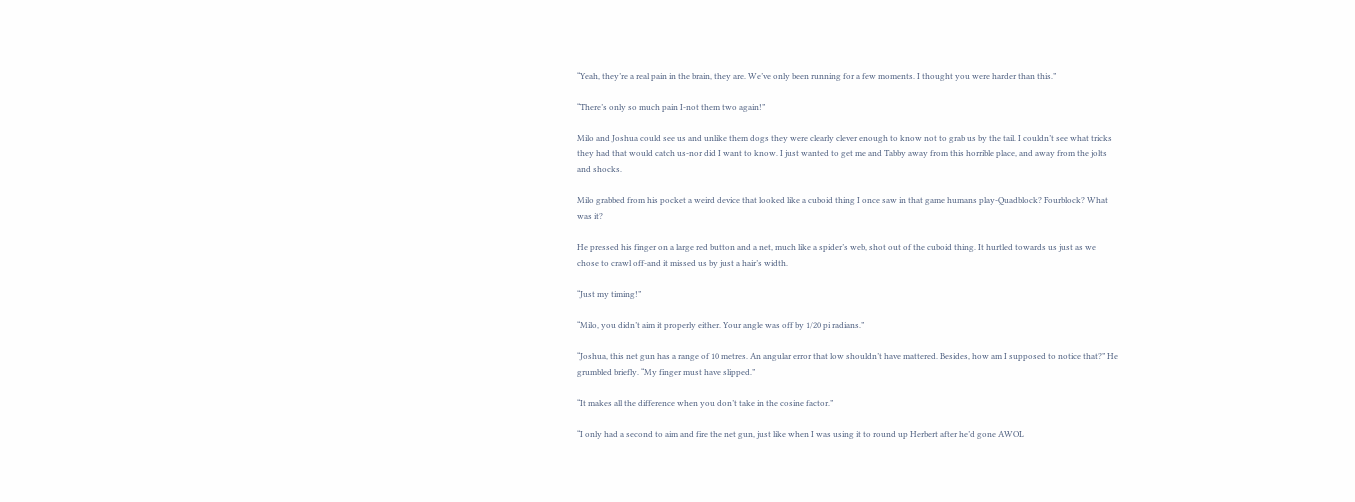“Yeah, they’re a real pain in the brain, they are. We’ve only been running for a few moments. I thought you were harder than this.”

“There’s only so much pain I-not them two again!”

Milo and Joshua could see us and unlike them dogs they were clearly clever enough to know not to grab us by the tail. I couldn’t see what tricks they had that would catch us-nor did I want to know. I just wanted to get me and Tabby away from this horrible place, and away from the jolts and shocks.

Milo grabbed from his pocket a weird device that looked like a cuboid thing I once saw in that game humans play-Quadblock? Fourblock? What was it?

He pressed his finger on a large red button and a net, much like a spider’s web, shot out of the cuboid thing. It hurtled towards us just as we chose to crawl off-and it missed us by just a hair’s width.

“Just my timing!”

“Milo, you didn’t aim it properly either. Your angle was off by 1/20 pi radians.”

“Joshua, this net gun has a range of 10 metres. An angular error that low shouldn’t have mattered. Besides, how am I supposed to notice that?” He grumbled briefly. “My finger must have slipped.”

“It makes all the difference when you don’t take in the cosine factor.”

“I only had a second to aim and fire the net gun, just like when I was using it to round up Herbert after he’d gone AWOL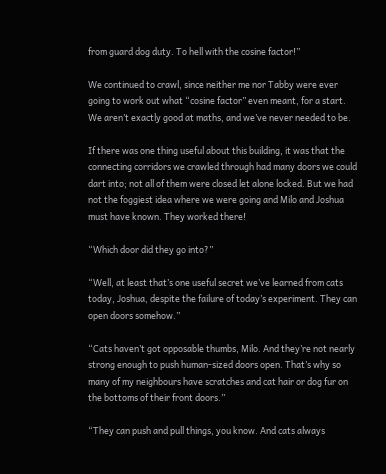from guard dog duty. To hell with the cosine factor!”

We continued to crawl, since neither me nor Tabby were ever going to work out what “cosine factor” even meant, for a start. We aren’t exactly good at maths, and we’ve never needed to be.

If there was one thing useful about this building, it was that the connecting corridors we crawled through had many doors we could dart into; not all of them were closed let alone locked. But we had not the foggiest idea where we were going and Milo and Joshua must have known. They worked there!

“Which door did they go into?”

“Well, at least that’s one useful secret we’ve learned from cats today, Joshua, despite the failure of today’s experiment. They can open doors somehow.”

“Cats haven’t got opposable thumbs, Milo. And they’re not nearly strong enough to push human-sized doors open. That’s why so many of my neighbours have scratches and cat hair or dog fur on the bottoms of their front doors.”

“They can push and pull things, you know. And cats always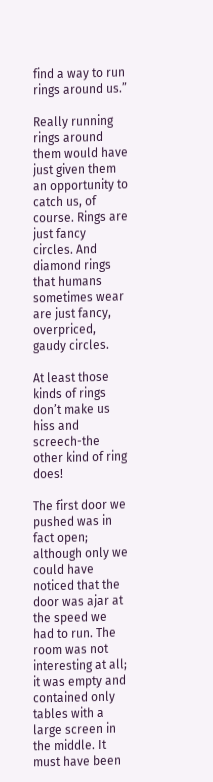find a way to run rings around us.”

Really running rings around them would have just given them an opportunity to catch us, of course. Rings are just fancy circles. And diamond rings that humans sometimes wear are just fancy, overpriced, gaudy circles.

At least those kinds of rings don’t make us hiss and screech-the other kind of ring does!

The first door we pushed was in fact open; although only we could have noticed that the door was ajar at the speed we had to run. The room was not interesting at all; it was empty and contained only tables with a large screen in the middle. It must have been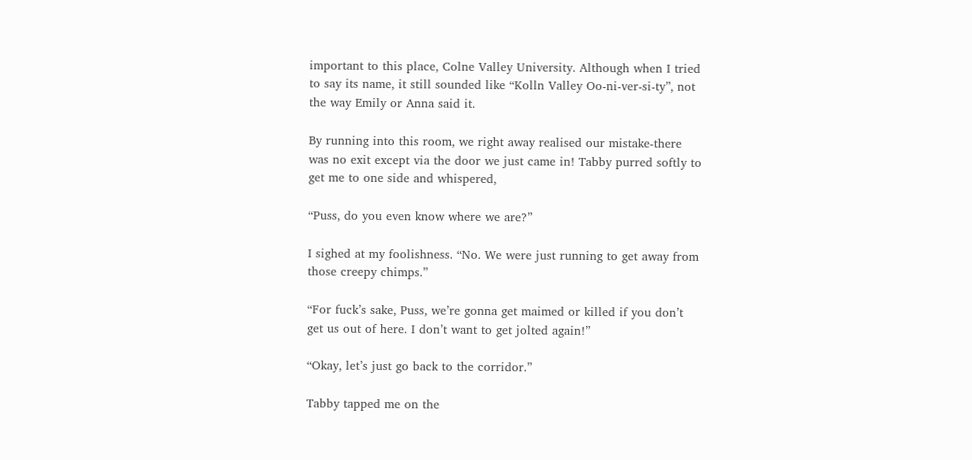important to this place, Colne Valley University. Although when I tried to say its name, it still sounded like “Kolln Valley Oo-ni-ver-si-ty”, not the way Emily or Anna said it.

By running into this room, we right away realised our mistake-there was no exit except via the door we just came in! Tabby purred softly to get me to one side and whispered,

“Puss, do you even know where we are?”

I sighed at my foolishness. “No. We were just running to get away from those creepy chimps.”

“For fuck’s sake, Puss, we’re gonna get maimed or killed if you don’t get us out of here. I don’t want to get jolted again!”

“Okay, let’s just go back to the corridor.”

Tabby tapped me on the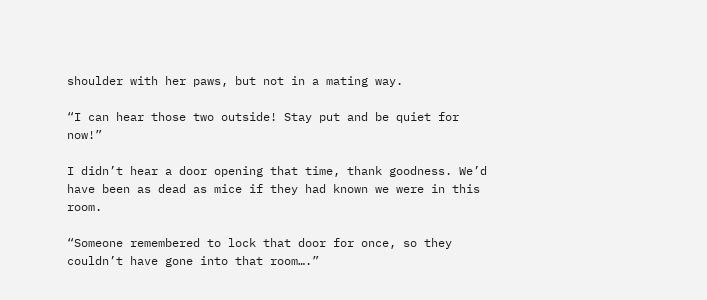shoulder with her paws, but not in a mating way.

“I can hear those two outside! Stay put and be quiet for now!”

I didn’t hear a door opening that time, thank goodness. We’d have been as dead as mice if they had known we were in this room.

“Someone remembered to lock that door for once, so they couldn’t have gone into that room….”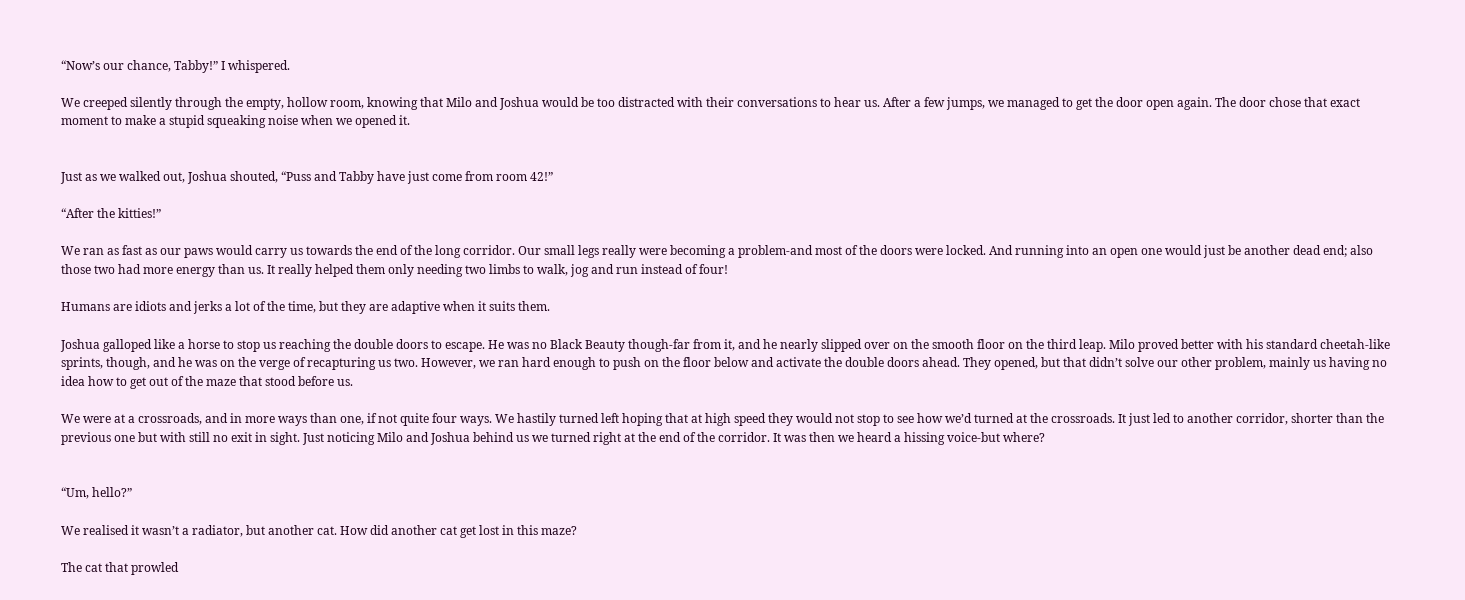“Now’s our chance, Tabby!” I whispered.

We creeped silently through the empty, hollow room, knowing that Milo and Joshua would be too distracted with their conversations to hear us. After a few jumps, we managed to get the door open again. The door chose that exact moment to make a stupid squeaking noise when we opened it.


Just as we walked out, Joshua shouted, “Puss and Tabby have just come from room 42!”

“After the kitties!”

We ran as fast as our paws would carry us towards the end of the long corridor. Our small legs really were becoming a problem-and most of the doors were locked. And running into an open one would just be another dead end; also those two had more energy than us. It really helped them only needing two limbs to walk, jog and run instead of four!

Humans are idiots and jerks a lot of the time, but they are adaptive when it suits them.

Joshua galloped like a horse to stop us reaching the double doors to escape. He was no Black Beauty though-far from it, and he nearly slipped over on the smooth floor on the third leap. Milo proved better with his standard cheetah-like sprints, though, and he was on the verge of recapturing us two. However, we ran hard enough to push on the floor below and activate the double doors ahead. They opened, but that didn’t solve our other problem, mainly us having no idea how to get out of the maze that stood before us.

We were at a crossroads, and in more ways than one, if not quite four ways. We hastily turned left hoping that at high speed they would not stop to see how we’d turned at the crossroads. It just led to another corridor, shorter than the previous one but with still no exit in sight. Just noticing Milo and Joshua behind us we turned right at the end of the corridor. It was then we heard a hissing voice-but where?


“Um, hello?”

We realised it wasn’t a radiator, but another cat. How did another cat get lost in this maze?

The cat that prowled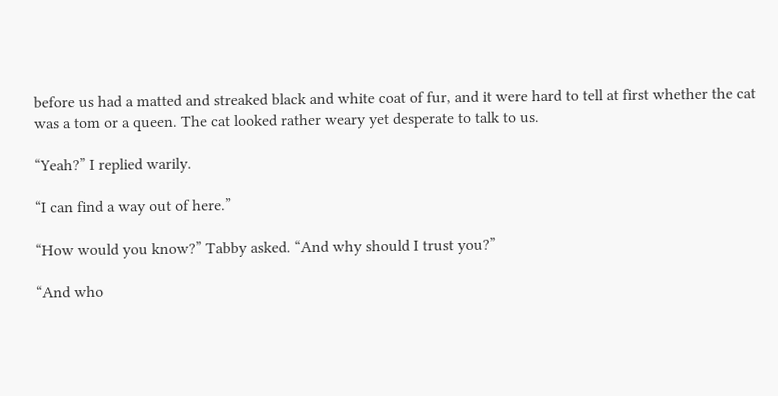before us had a matted and streaked black and white coat of fur, and it were hard to tell at first whether the cat was a tom or a queen. The cat looked rather weary yet desperate to talk to us.

“Yeah?” I replied warily.

“I can find a way out of here.”

“How would you know?” Tabby asked. “And why should I trust you?”

“And who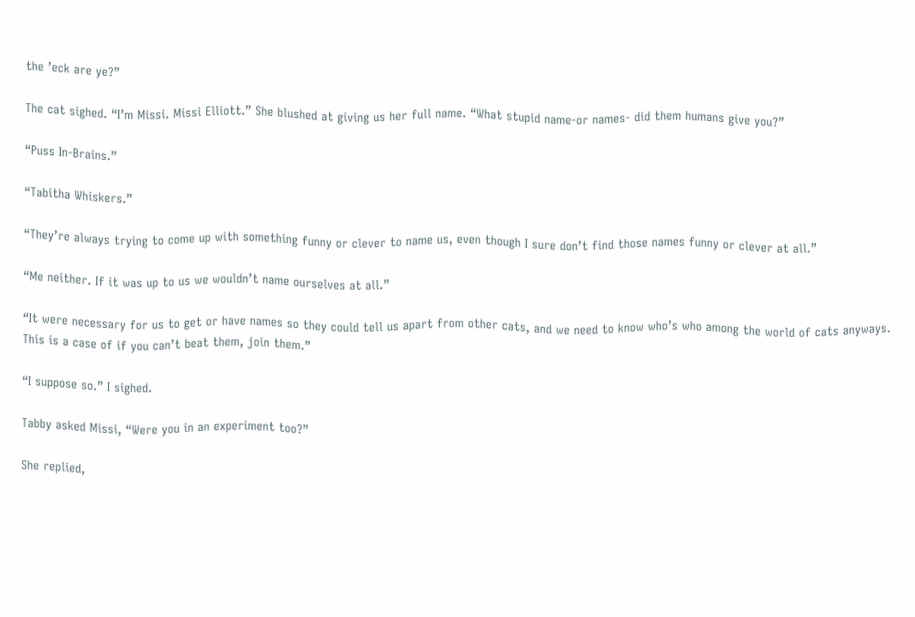the ’eck are ye?”

The cat sighed. “I’m Missi. Missi Elliott.” She blushed at giving us her full name. “What stupid name-or names- did them humans give you?”

“Puss In-Brains.”

“Tabitha Whiskers.”

“They’re always trying to come up with something funny or clever to name us, even though I sure don’t find those names funny or clever at all.”

“Me neither. If it was up to us we wouldn’t name ourselves at all.”

“It were necessary for us to get or have names so they could tell us apart from other cats, and we need to know who’s who among the world of cats anyways. This is a case of if you can’t beat them, join them.”

“I suppose so.” I sighed.

Tabby asked Missi, “Were you in an experiment too?”

She replied,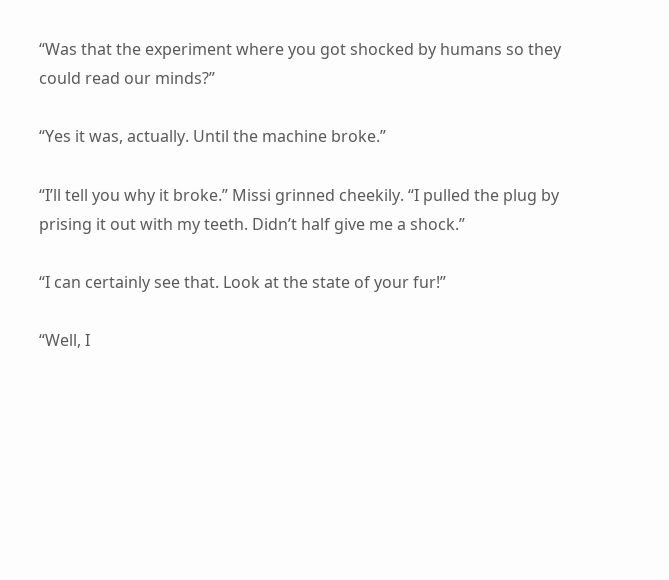“Was that the experiment where you got shocked by humans so they could read our minds?”

“Yes it was, actually. Until the machine broke.”

“I’ll tell you why it broke.” Missi grinned cheekily. “I pulled the plug by prising it out with my teeth. Didn’t half give me a shock.”

“I can certainly see that. Look at the state of your fur!”

“Well, I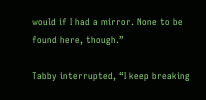would if I had a mirror. None to be found here, though.”

Tabby interrupted, “I keep breaking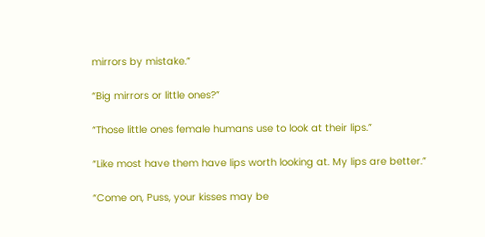mirrors by mistake.”

“Big mirrors or little ones?”

“Those little ones female humans use to look at their lips.”

“Like most have them have lips worth looking at. My lips are better.”

“Come on, Puss, your kisses may be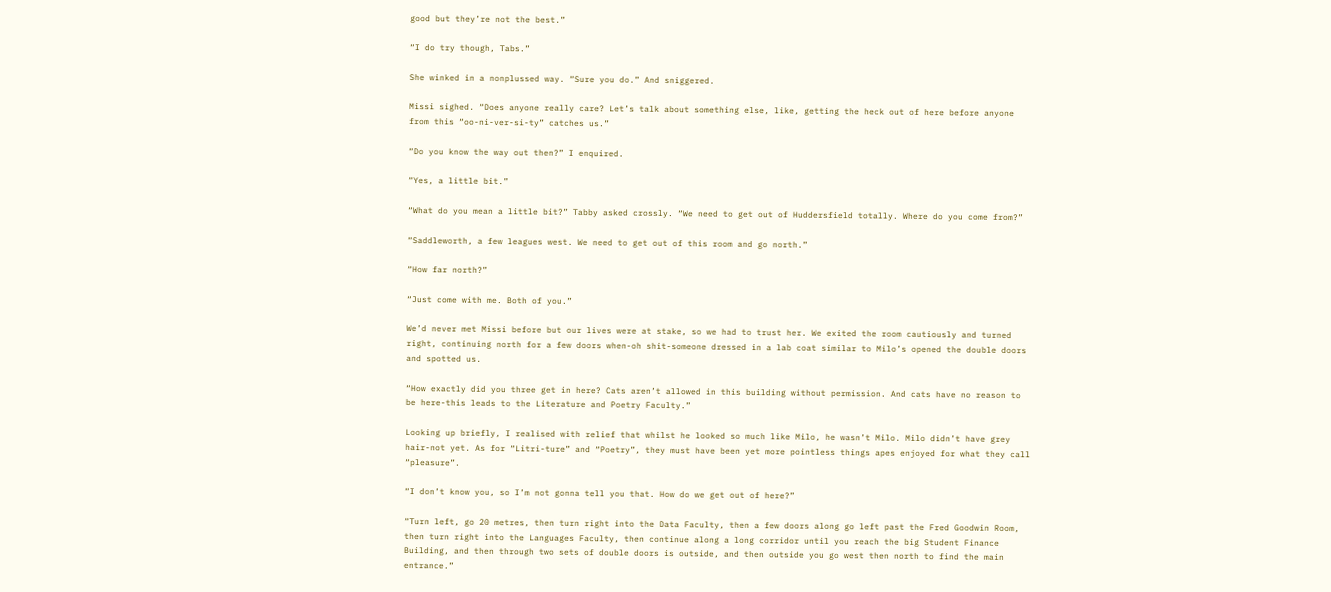good but they’re not the best.”

“I do try though, Tabs.”

She winked in a nonplussed way. “Sure you do.” And sniggered.

Missi sighed. “Does anyone really care? Let’s talk about something else, like, getting the heck out of here before anyone from this “oo-ni-ver-si-ty” catches us.”

“Do you know the way out then?” I enquired.

“Yes, a little bit.”

“What do you mean a little bit?” Tabby asked crossly. “We need to get out of Huddersfield totally. Where do you come from?”

“Saddleworth, a few leagues west. We need to get out of this room and go north.”

“How far north?”

“Just come with me. Both of you.”

We’d never met Missi before but our lives were at stake, so we had to trust her. We exited the room cautiously and turned right, continuing north for a few doors when-oh shit-someone dressed in a lab coat similar to Milo’s opened the double doors and spotted us.

“How exactly did you three get in here? Cats aren’t allowed in this building without permission. And cats have no reason to be here-this leads to the Literature and Poetry Faculty.”

Looking up briefly, I realised with relief that whilst he looked so much like Milo, he wasn’t Milo. Milo didn’t have grey hair-not yet. As for “Litri-ture” and “Poetry”, they must have been yet more pointless things apes enjoyed for what they call “pleasure”.

“I don’t know you, so I’m not gonna tell you that. How do we get out of here?”

“Turn left, go 20 metres, then turn right into the Data Faculty, then a few doors along go left past the Fred Goodwin Room, then turn right into the Languages Faculty, then continue along a long corridor until you reach the big Student Finance Building, and then through two sets of double doors is outside, and then outside you go west then north to find the main entrance.”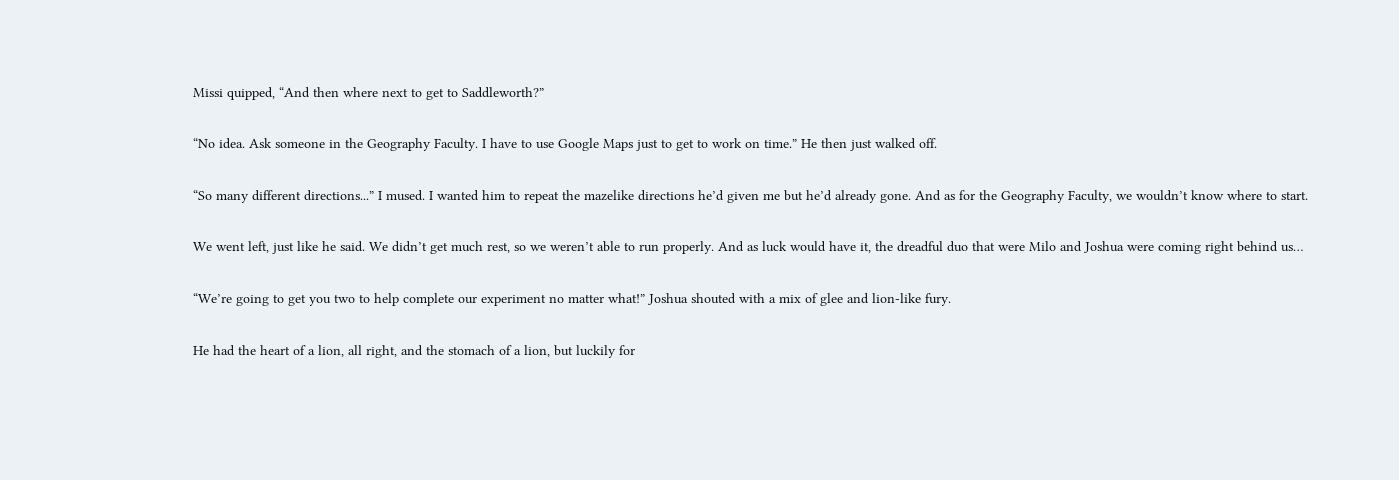Missi quipped, “And then where next to get to Saddleworth?”

“No idea. Ask someone in the Geography Faculty. I have to use Google Maps just to get to work on time.” He then just walked off.

“So many different directions...” I mused. I wanted him to repeat the mazelike directions he’d given me but he’d already gone. And as for the Geography Faculty, we wouldn’t know where to start.

We went left, just like he said. We didn’t get much rest, so we weren’t able to run properly. And as luck would have it, the dreadful duo that were Milo and Joshua were coming right behind us…

“We’re going to get you two to help complete our experiment no matter what!” Joshua shouted with a mix of glee and lion-like fury.

He had the heart of a lion, all right, and the stomach of a lion, but luckily for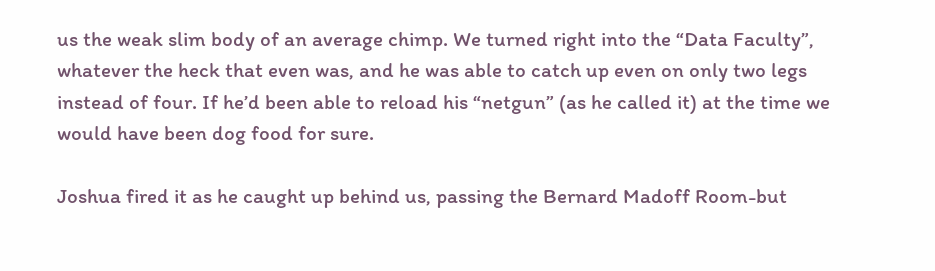us the weak slim body of an average chimp. We turned right into the “Data Faculty”, whatever the heck that even was, and he was able to catch up even on only two legs instead of four. If he’d been able to reload his “netgun” (as he called it) at the time we would have been dog food for sure.

Joshua fired it as he caught up behind us, passing the Bernard Madoff Room-but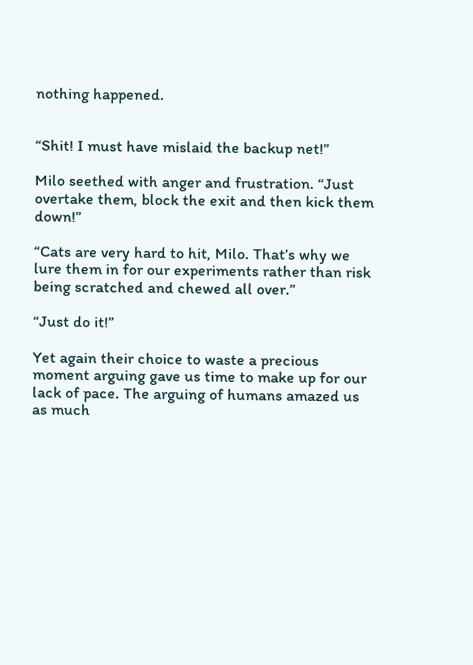nothing happened.


“Shit! I must have mislaid the backup net!”

Milo seethed with anger and frustration. “Just overtake them, block the exit and then kick them down!”

“Cats are very hard to hit, Milo. That’s why we lure them in for our experiments rather than risk being scratched and chewed all over.”

“Just do it!”

Yet again their choice to waste a precious moment arguing gave us time to make up for our lack of pace. The arguing of humans amazed us as much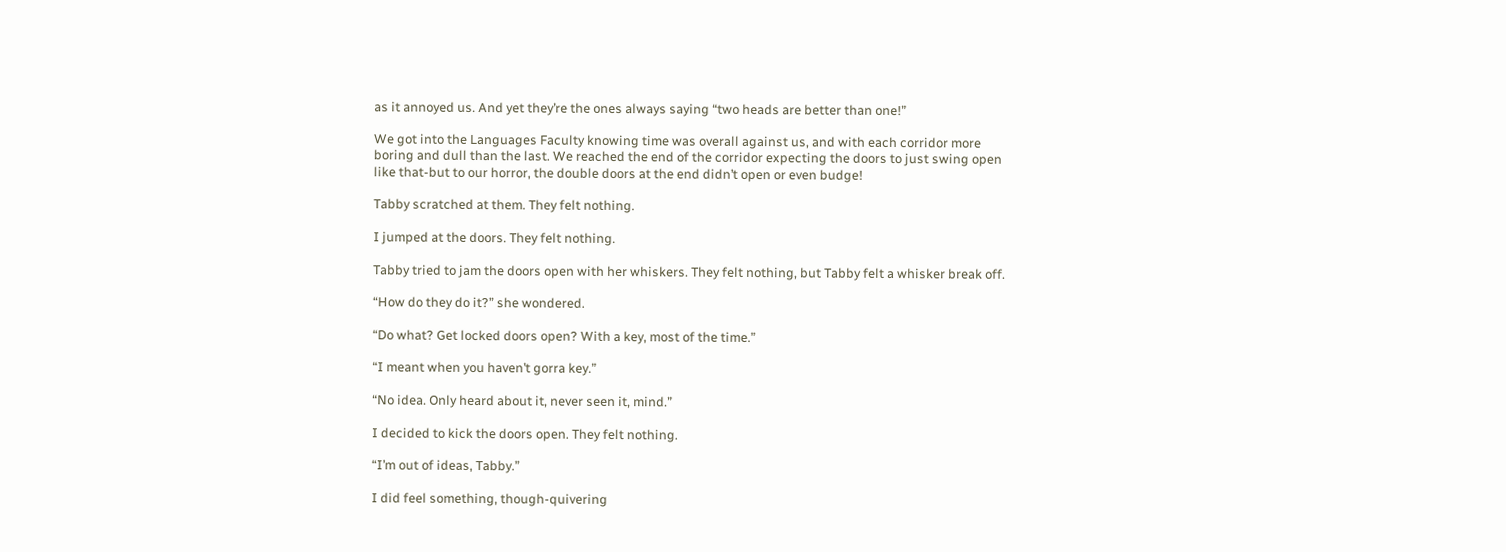as it annoyed us. And yet they’re the ones always saying “two heads are better than one!”

We got into the Languages Faculty knowing time was overall against us, and with each corridor more boring and dull than the last. We reached the end of the corridor expecting the doors to just swing open like that-but to our horror, the double doors at the end didn’t open or even budge!

Tabby scratched at them. They felt nothing.

I jumped at the doors. They felt nothing.

Tabby tried to jam the doors open with her whiskers. They felt nothing, but Tabby felt a whisker break off.

“How do they do it?” she wondered.

“Do what? Get locked doors open? With a key, most of the time.”

“I meant when you haven’t gorra key.”

“No idea. Only heard about it, never seen it, mind.”

I decided to kick the doors open. They felt nothing.

“I’m out of ideas, Tabby.”

I did feel something, though-quivering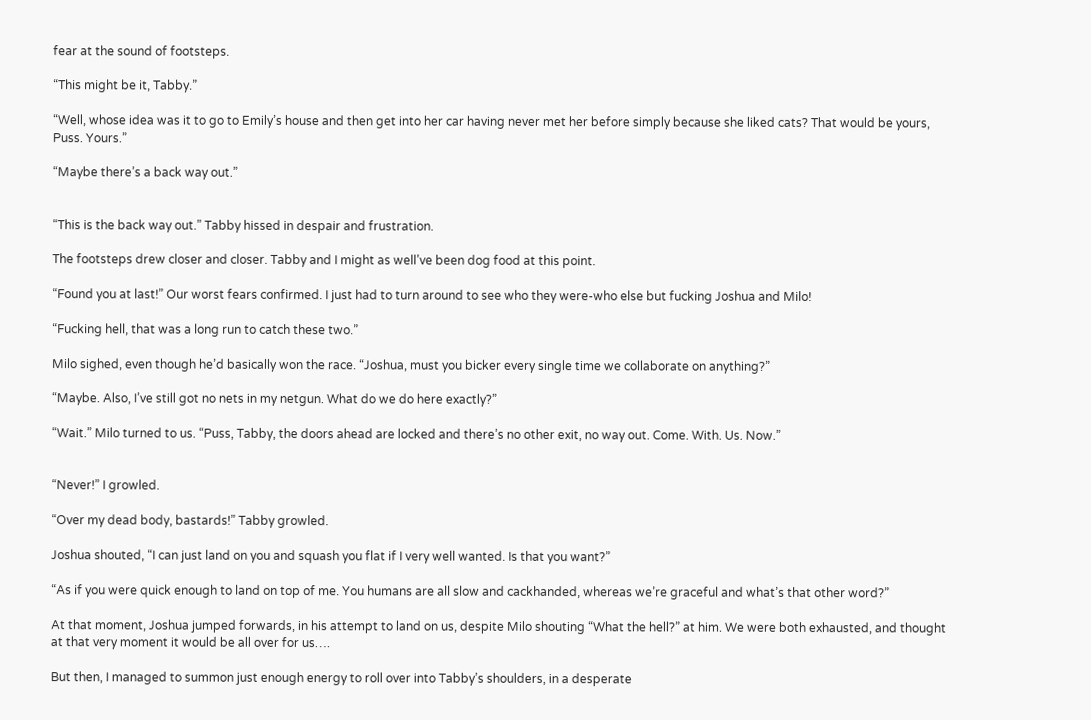fear at the sound of footsteps.

“This might be it, Tabby.”

“Well, whose idea was it to go to Emily’s house and then get into her car having never met her before simply because she liked cats? That would be yours, Puss. Yours.”

“Maybe there’s a back way out.”


“This is the back way out.” Tabby hissed in despair and frustration.

The footsteps drew closer and closer. Tabby and I might as well’ve been dog food at this point.

“Found you at last!” Our worst fears confirmed. I just had to turn around to see who they were-who else but fucking Joshua and Milo!

“Fucking hell, that was a long run to catch these two.”

Milo sighed, even though he’d basically won the race. “Joshua, must you bicker every single time we collaborate on anything?”

“Maybe. Also, I’ve still got no nets in my netgun. What do we do here exactly?”

“Wait.” Milo turned to us. “Puss, Tabby, the doors ahead are locked and there’s no other exit, no way out. Come. With. Us. Now.”


“Never!” I growled.

“Over my dead body, bastards!” Tabby growled.

Joshua shouted, “I can just land on you and squash you flat if I very well wanted. Is that you want?”

“As if you were quick enough to land on top of me. You humans are all slow and cackhanded, whereas we’re graceful and what’s that other word?”

At that moment, Joshua jumped forwards, in his attempt to land on us, despite Milo shouting “What the hell?” at him. We were both exhausted, and thought at that very moment it would be all over for us….

But then, I managed to summon just enough energy to roll over into Tabby’s shoulders, in a desperate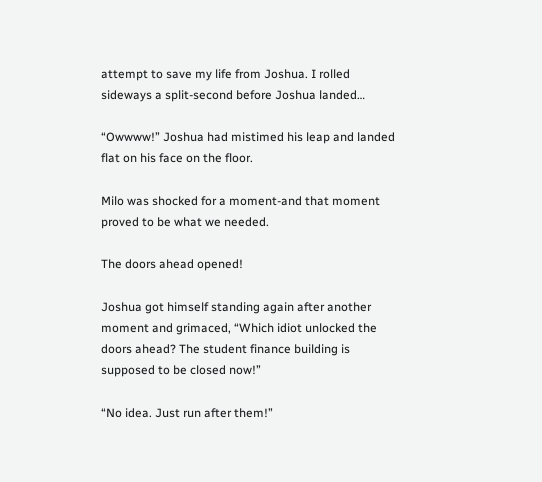attempt to save my life from Joshua. I rolled sideways a split-second before Joshua landed…

“Owwww!” Joshua had mistimed his leap and landed flat on his face on the floor.

Milo was shocked for a moment-and that moment proved to be what we needed.

The doors ahead opened!

Joshua got himself standing again after another moment and grimaced, “Which idiot unlocked the doors ahead? The student finance building is supposed to be closed now!”

“No idea. Just run after them!”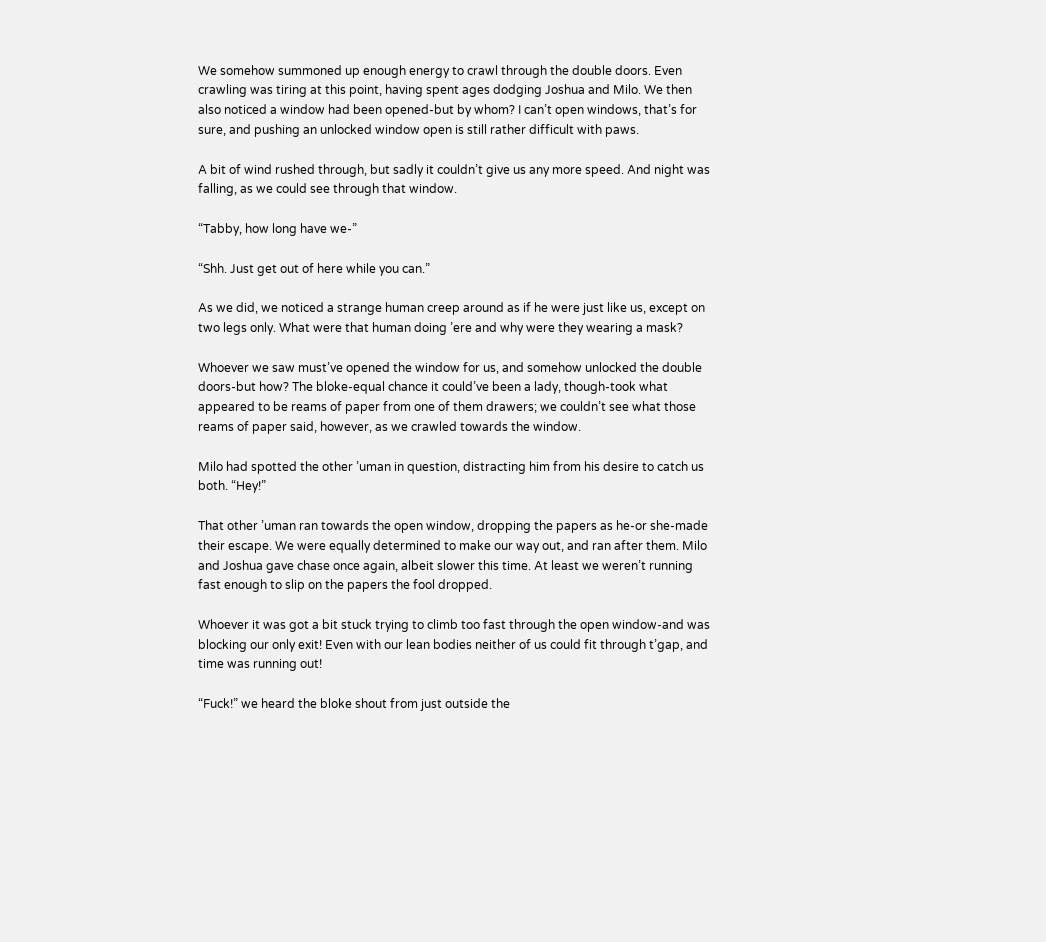We somehow summoned up enough energy to crawl through the double doors. Even crawling was tiring at this point, having spent ages dodging Joshua and Milo. We then also noticed a window had been opened-but by whom? I can’t open windows, that’s for sure, and pushing an unlocked window open is still rather difficult with paws.

A bit of wind rushed through, but sadly it couldn’t give us any more speed. And night was falling, as we could see through that window.

“Tabby, how long have we-”

“Shh. Just get out of here while you can.”

As we did, we noticed a strange human creep around as if he were just like us, except on two legs only. What were that human doing ’ere and why were they wearing a mask?

Whoever we saw must’ve opened the window for us, and somehow unlocked the double doors-but how? The bloke-equal chance it could’ve been a lady, though-took what appeared to be reams of paper from one of them drawers; we couldn’t see what those reams of paper said, however, as we crawled towards the window.

Milo had spotted the other ’uman in question, distracting him from his desire to catch us both. “Hey!”

That other ’uman ran towards the open window, dropping the papers as he-or she-made their escape. We were equally determined to make our way out, and ran after them. Milo and Joshua gave chase once again, albeit slower this time. At least we weren’t running fast enough to slip on the papers the fool dropped.

Whoever it was got a bit stuck trying to climb too fast through the open window-and was blocking our only exit! Even with our lean bodies neither of us could fit through t’gap, and time was running out!

“Fuck!” we heard the bloke shout from just outside the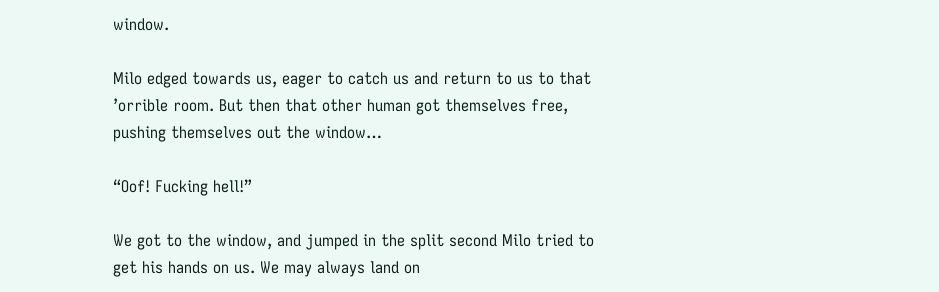window.

Milo edged towards us, eager to catch us and return to us to that ’orrible room. But then that other human got themselves free, pushing themselves out the window…

“Oof! Fucking hell!”

We got to the window, and jumped in the split second Milo tried to get his hands on us. We may always land on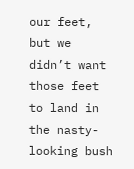our feet, but we didn’t want those feet to land in the nasty-looking bush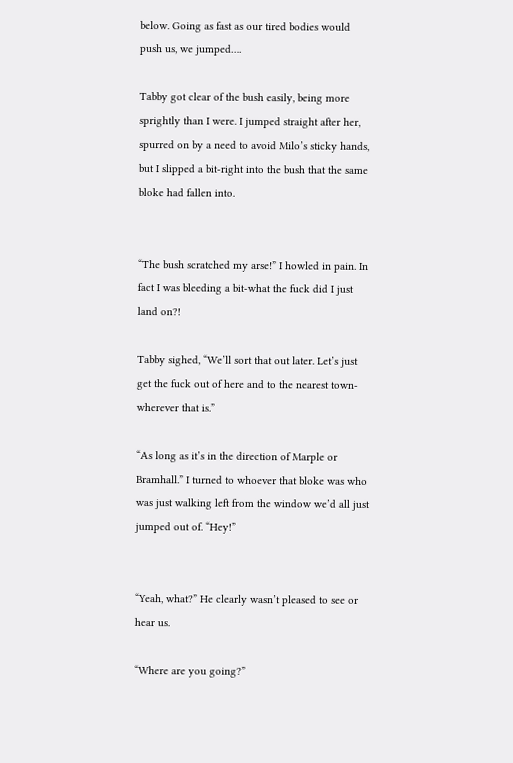below. Going as fast as our tired bodies would push us, we jumped….

Tabby got clear of the bush easily, being more sprightly than I were. I jumped straight after her, spurred on by a need to avoid Milo’s sticky hands, but I slipped a bit-right into the bush that the same bloke had fallen into.


“The bush scratched my arse!” I howled in pain. In fact I was bleeding a bit-what the fuck did I just land on?!

Tabby sighed, “We’ll sort that out later. Let’s just get the fuck out of here and to the nearest town-wherever that is.”

“As long as it’s in the direction of Marple or Bramhall.” I turned to whoever that bloke was who was just walking left from the window we’d all just jumped out of. “Hey!”


“Yeah, what?” He clearly wasn’t pleased to see or hear us.

“Where are you going?”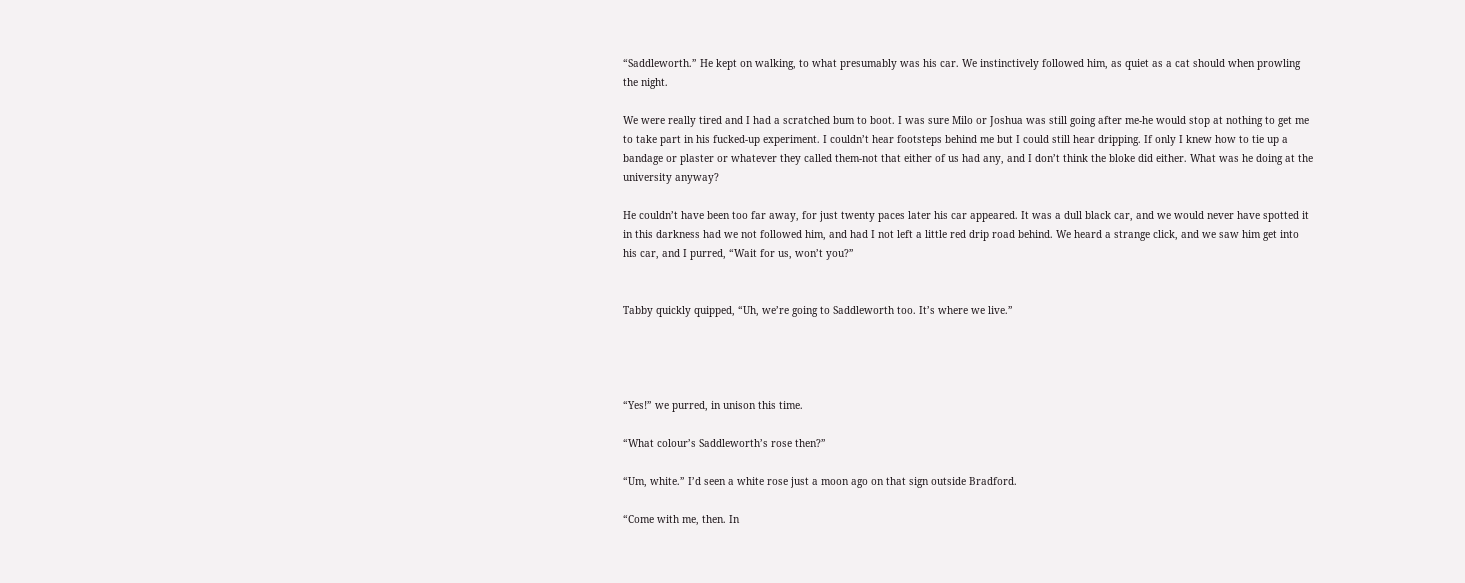“Saddleworth.” He kept on walking, to what presumably was his car. We instinctively followed him, as quiet as a cat should when prowling the night.

We were really tired and I had a scratched bum to boot. I was sure Milo or Joshua was still going after me-he would stop at nothing to get me to take part in his fucked-up experiment. I couldn’t hear footsteps behind me but I could still hear dripping. If only I knew how to tie up a bandage or plaster or whatever they called them-not that either of us had any, and I don’t think the bloke did either. What was he doing at the university anyway?

He couldn’t have been too far away, for just twenty paces later his car appeared. It was a dull black car, and we would never have spotted it in this darkness had we not followed him, and had I not left a little red drip road behind. We heard a strange click, and we saw him get into his car, and I purred, “Wait for us, won’t you?”


Tabby quickly quipped, “Uh, we’re going to Saddleworth too. It’s where we live.”




“Yes!” we purred, in unison this time.

“What colour’s Saddleworth’s rose then?”

“Um, white.” I’d seen a white rose just a moon ago on that sign outside Bradford.

“Come with me, then. In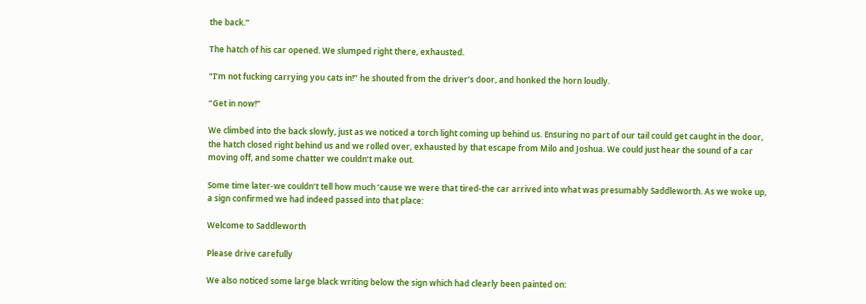the back.”

The hatch of his car opened. We slumped right there, exhausted.

“I’m not fucking carrying you cats in!” he shouted from the driver’s door, and honked the horn loudly.

“Get in now!”

We climbed into the back slowly, just as we noticed a torch light coming up behind us. Ensuring no part of our tail could get caught in the door, the hatch closed right behind us and we rolled over, exhausted by that escape from Milo and Joshua. We could just hear the sound of a car moving off, and some chatter we couldn’t make out.

Some time later-we couldn’t tell how much ’cause we were that tired-the car arrived into what was presumably Saddleworth. As we woke up, a sign confirmed we had indeed passed into that place:

Welcome to Saddleworth

Please drive carefully

We also noticed some large black writing below the sign which had clearly been painted on: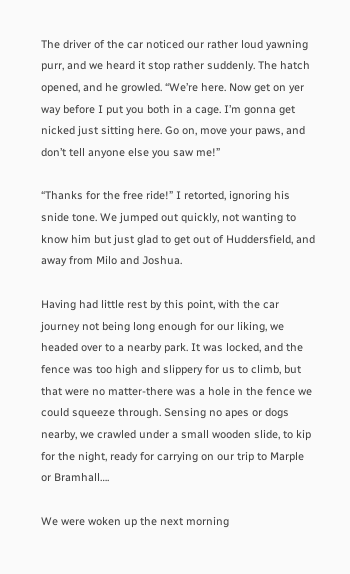The driver of the car noticed our rather loud yawning purr, and we heard it stop rather suddenly. The hatch opened, and he growled. “We’re here. Now get on yer way before I put you both in a cage. I’m gonna get nicked just sitting here. Go on, move your paws, and don’t tell anyone else you saw me!”

“Thanks for the free ride!” I retorted, ignoring his snide tone. We jumped out quickly, not wanting to know him but just glad to get out of Huddersfield, and away from Milo and Joshua.

Having had little rest by this point, with the car journey not being long enough for our liking, we headed over to a nearby park. It was locked, and the fence was too high and slippery for us to climb, but that were no matter-there was a hole in the fence we could squeeze through. Sensing no apes or dogs nearby, we crawled under a small wooden slide, to kip for the night, ready for carrying on our trip to Marple or Bramhall….

We were woken up the next morning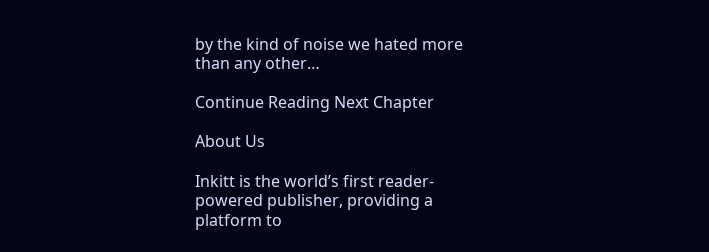by the kind of noise we hated more than any other…

Continue Reading Next Chapter

About Us

Inkitt is the world’s first reader-powered publisher, providing a platform to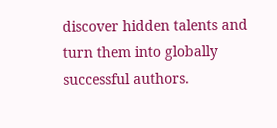discover hidden talents and turn them into globally successful authors.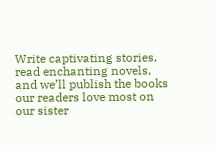Write captivating stories, read enchanting novels, and we’ll publish the books our readers love most on our sister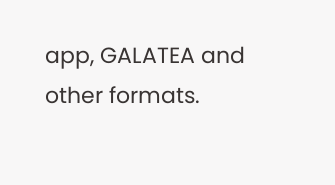app, GALATEA and other formats.